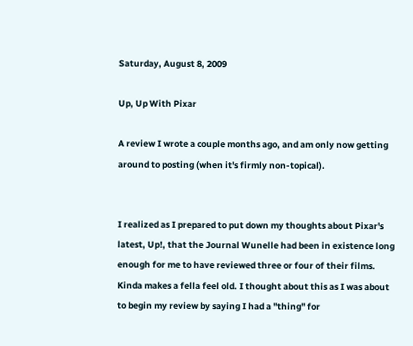Saturday, August 8, 2009

Up, Up With Pixar

A review I wrote a couple months ago, and am only now getting around to posting (when it's firmly non-topical).


I realized as I prepared to put down my thoughts about Pixar's latest, Up!, that the Journal Wunelle had been in existence long enough for me to have reviewed three or four of their films. Kinda makes a fella feel old. I thought about this as I was about to begin my review by saying I had a "thing" for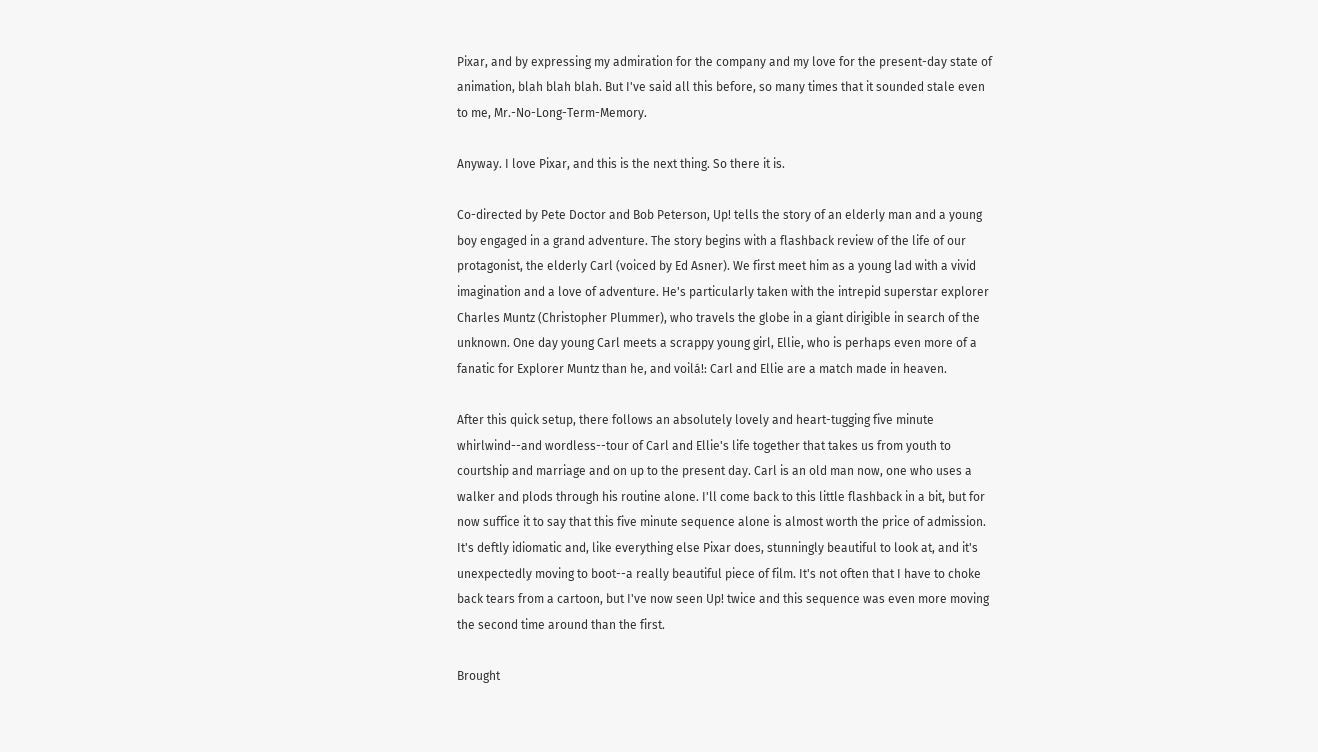Pixar, and by expressing my admiration for the company and my love for the present-day state of animation, blah blah blah. But I've said all this before, so many times that it sounded stale even to me, Mr.-No-Long-Term-Memory.

Anyway. I love Pixar, and this is the next thing. So there it is.

Co-directed by Pete Doctor and Bob Peterson, Up! tells the story of an elderly man and a young boy engaged in a grand adventure. The story begins with a flashback review of the life of our protagonist, the elderly Carl (voiced by Ed Asner). We first meet him as a young lad with a vivid imagination and a love of adventure. He's particularly taken with the intrepid superstar explorer Charles Muntz (Christopher Plummer), who travels the globe in a giant dirigible in search of the unknown. One day young Carl meets a scrappy young girl, Ellie, who is perhaps even more of a fanatic for Explorer Muntz than he, and voilá!: Carl and Ellie are a match made in heaven.

After this quick setup, there follows an absolutely lovely and heart-tugging five minute whirlwind--and wordless--tour of Carl and Ellie's life together that takes us from youth to courtship and marriage and on up to the present day. Carl is an old man now, one who uses a walker and plods through his routine alone. I'll come back to this little flashback in a bit, but for now suffice it to say that this five minute sequence alone is almost worth the price of admission. It's deftly idiomatic and, like everything else Pixar does, stunningly beautiful to look at, and it's unexpectedly moving to boot--a really beautiful piece of film. It's not often that I have to choke back tears from a cartoon, but I've now seen Up! twice and this sequence was even more moving the second time around than the first.

Brought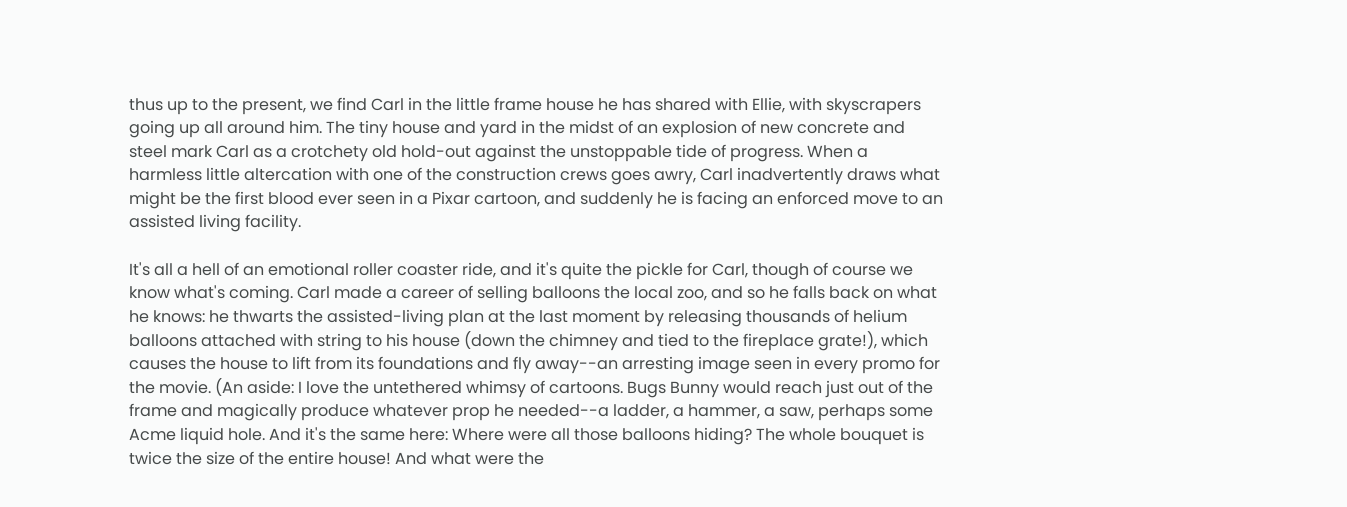thus up to the present, we find Carl in the little frame house he has shared with Ellie, with skyscrapers going up all around him. The tiny house and yard in the midst of an explosion of new concrete and steel mark Carl as a crotchety old hold-out against the unstoppable tide of progress. When a harmless little altercation with one of the construction crews goes awry, Carl inadvertently draws what might be the first blood ever seen in a Pixar cartoon, and suddenly he is facing an enforced move to an assisted living facility.

It's all a hell of an emotional roller coaster ride, and it's quite the pickle for Carl, though of course we know what's coming. Carl made a career of selling balloons the local zoo, and so he falls back on what he knows: he thwarts the assisted-living plan at the last moment by releasing thousands of helium balloons attached with string to his house (down the chimney and tied to the fireplace grate!), which causes the house to lift from its foundations and fly away--an arresting image seen in every promo for the movie. (An aside: I love the untethered whimsy of cartoons. Bugs Bunny would reach just out of the frame and magically produce whatever prop he needed--a ladder, a hammer, a saw, perhaps some Acme liquid hole. And it's the same here: Where were all those balloons hiding? The whole bouquet is twice the size of the entire house! And what were the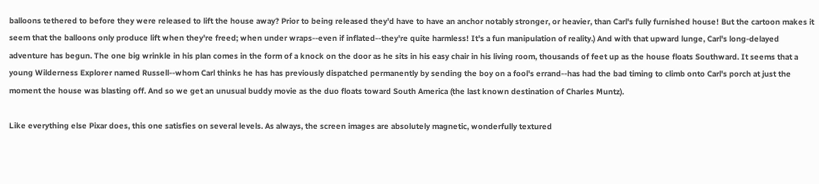balloons tethered to before they were released to lift the house away? Prior to being released they'd have to have an anchor notably stronger, or heavier, than Carl's fully furnished house! But the cartoon makes it seem that the balloons only produce lift when they're freed; when under wraps--even if inflated--they're quite harmless! It's a fun manipulation of reality.) And with that upward lunge, Carl's long-delayed adventure has begun. The one big wrinkle in his plan comes in the form of a knock on the door as he sits in his easy chair in his living room, thousands of feet up as the house floats Southward. It seems that a young Wilderness Explorer named Russell--whom Carl thinks he has has previously dispatched permanently by sending the boy on a fool's errand--has had the bad timing to climb onto Carl's porch at just the moment the house was blasting off. And so we get an unusual buddy movie as the duo floats toward South America (the last known destination of Charles Muntz).

Like everything else Pixar does, this one satisfies on several levels. As always, the screen images are absolutely magnetic, wonderfully textured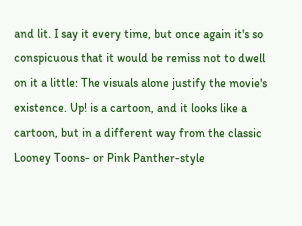and lit. I say it every time, but once again it's so conspicuous that it would be remiss not to dwell on it a little: The visuals alone justify the movie's existence. Up! is a cartoon, and it looks like a cartoon, but in a different way from the classic Looney Toons- or Pink Panther-style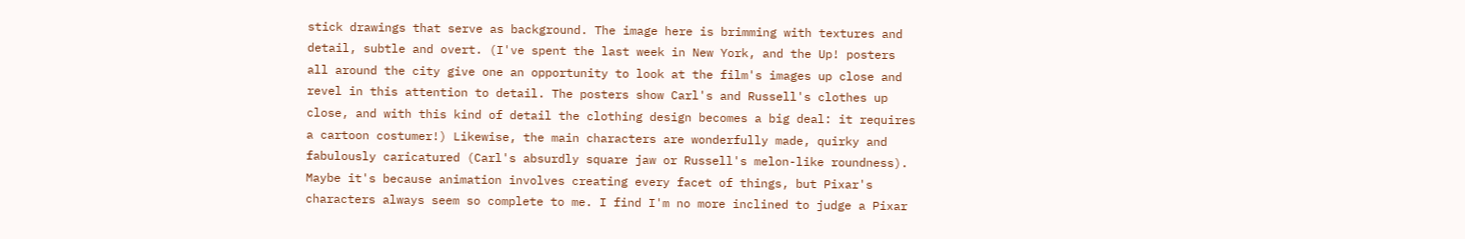stick drawings that serve as background. The image here is brimming with textures and detail, subtle and overt. (I've spent the last week in New York, and the Up! posters all around the city give one an opportunity to look at the film's images up close and revel in this attention to detail. The posters show Carl's and Russell's clothes up close, and with this kind of detail the clothing design becomes a big deal: it requires a cartoon costumer!) Likewise, the main characters are wonderfully made, quirky and fabulously caricatured (Carl's absurdly square jaw or Russell's melon-like roundness). Maybe it's because animation involves creating every facet of things, but Pixar's characters always seem so complete to me. I find I'm no more inclined to judge a Pixar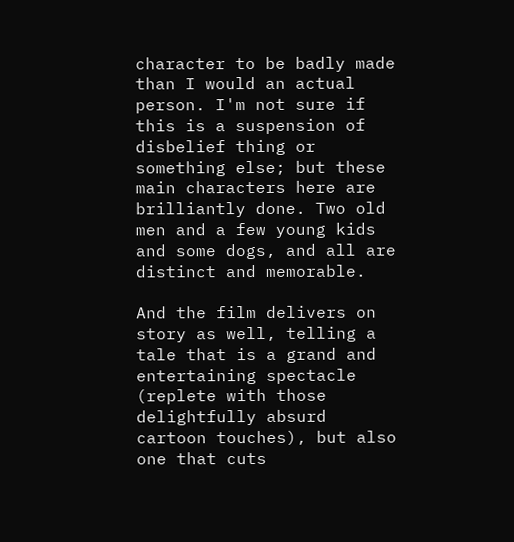character to be badly made than I would an actual person. I'm not sure if this is a suspension of disbelief thing or something else; but these main characters here are brilliantly done. Two old men and a few young kids and some dogs, and all are distinct and memorable.

And the film delivers on story as well, telling a tale that is a grand and entertaining spectacle (replete with those delightfully absurd cartoon touches), but also one that cuts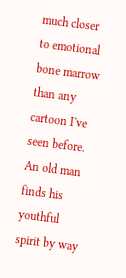much closer to emotional bone marrow than any cartoon I've seen before. An old man finds his youthful spirit by way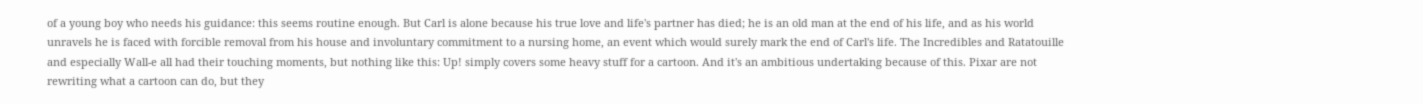of a young boy who needs his guidance: this seems routine enough. But Carl is alone because his true love and life's partner has died; he is an old man at the end of his life, and as his world unravels he is faced with forcible removal from his house and involuntary commitment to a nursing home, an event which would surely mark the end of Carl's life. The Incredibles and Ratatouille and especially Wall-e all had their touching moments, but nothing like this: Up! simply covers some heavy stuff for a cartoon. And it's an ambitious undertaking because of this. Pixar are not rewriting what a cartoon can do, but they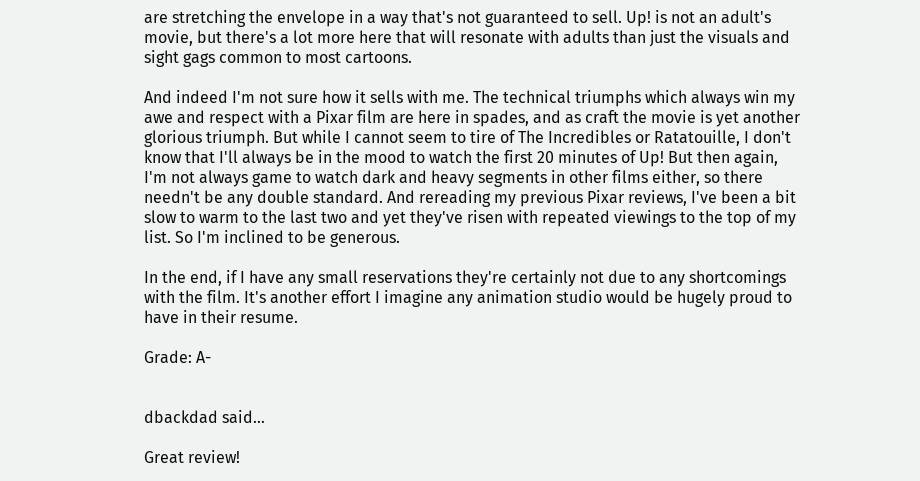are stretching the envelope in a way that's not guaranteed to sell. Up! is not an adult's movie, but there's a lot more here that will resonate with adults than just the visuals and sight gags common to most cartoons.

And indeed I'm not sure how it sells with me. The technical triumphs which always win my awe and respect with a Pixar film are here in spades, and as craft the movie is yet another glorious triumph. But while I cannot seem to tire of The Incredibles or Ratatouille, I don't know that I'll always be in the mood to watch the first 20 minutes of Up! But then again, I'm not always game to watch dark and heavy segments in other films either, so there needn't be any double standard. And rereading my previous Pixar reviews, I've been a bit slow to warm to the last two and yet they've risen with repeated viewings to the top of my list. So I'm inclined to be generous.

In the end, if I have any small reservations they're certainly not due to any shortcomings with the film. It's another effort I imagine any animation studio would be hugely proud to have in their resume.

Grade: A-


dbackdad said...

Great review!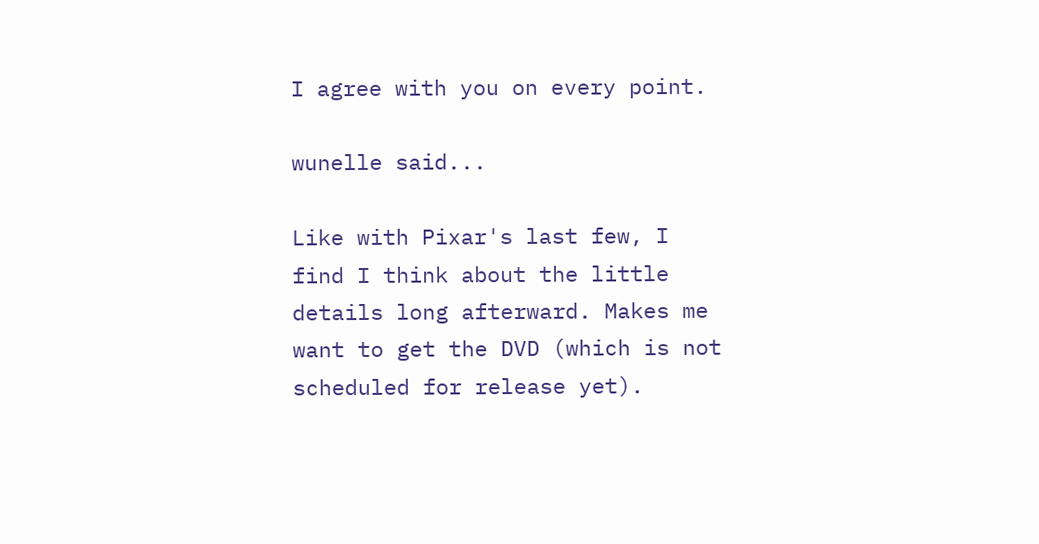I agree with you on every point.

wunelle said...

Like with Pixar's last few, I find I think about the little details long afterward. Makes me want to get the DVD (which is not scheduled for release yet).